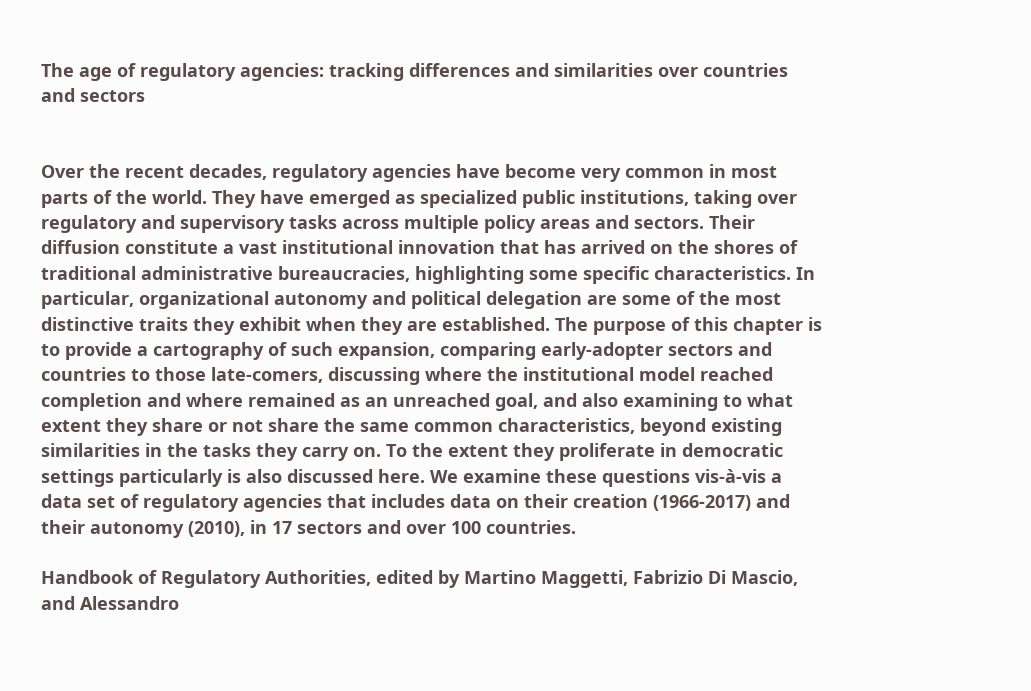The age of regulatory agencies: tracking differences and similarities over countries and sectors


Over the recent decades, regulatory agencies have become very common in most parts of the world. They have emerged as specialized public institutions, taking over regulatory and supervisory tasks across multiple policy areas and sectors. Their diffusion constitute a vast institutional innovation that has arrived on the shores of traditional administrative bureaucracies, highlighting some specific characteristics. In particular, organizational autonomy and political delegation are some of the most distinctive traits they exhibit when they are established. The purpose of this chapter is to provide a cartography of such expansion, comparing early-adopter sectors and countries to those late-comers, discussing where the institutional model reached completion and where remained as an unreached goal, and also examining to what extent they share or not share the same common characteristics, beyond existing similarities in the tasks they carry on. To the extent they proliferate in democratic settings particularly is also discussed here. We examine these questions vis-à-vis a data set of regulatory agencies that includes data on their creation (1966-2017) and their autonomy (2010), in 17 sectors and over 100 countries.

Handbook of Regulatory Authorities, edited by Martino Maggetti, Fabrizio Di Mascio, and Alessandro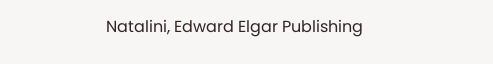Natalini, Edward Elgar Publishing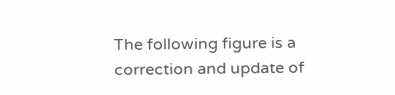The following figure is a correction and update of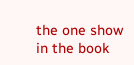the one show in the book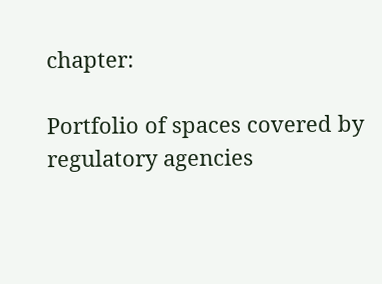chapter:

Portfolio of spaces covered by regulatory agencies